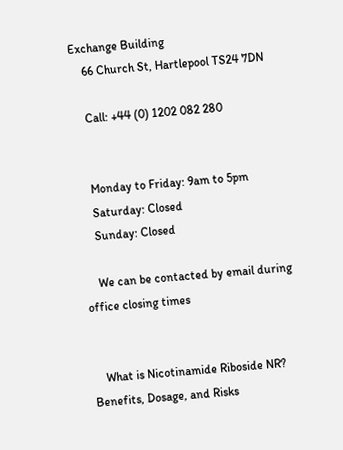Exchange Building
    66 Church St, Hartlepool TS24 7DN

    Call: +44 (0) 1202 082 280


    Monday to Friday: 9am to 5pm
    Saturday: Closed
    Sunday: Closed

    We can be contacted by email during office closing times


    What is Nicotinamide Riboside NR? Benefits, Dosage, and Risks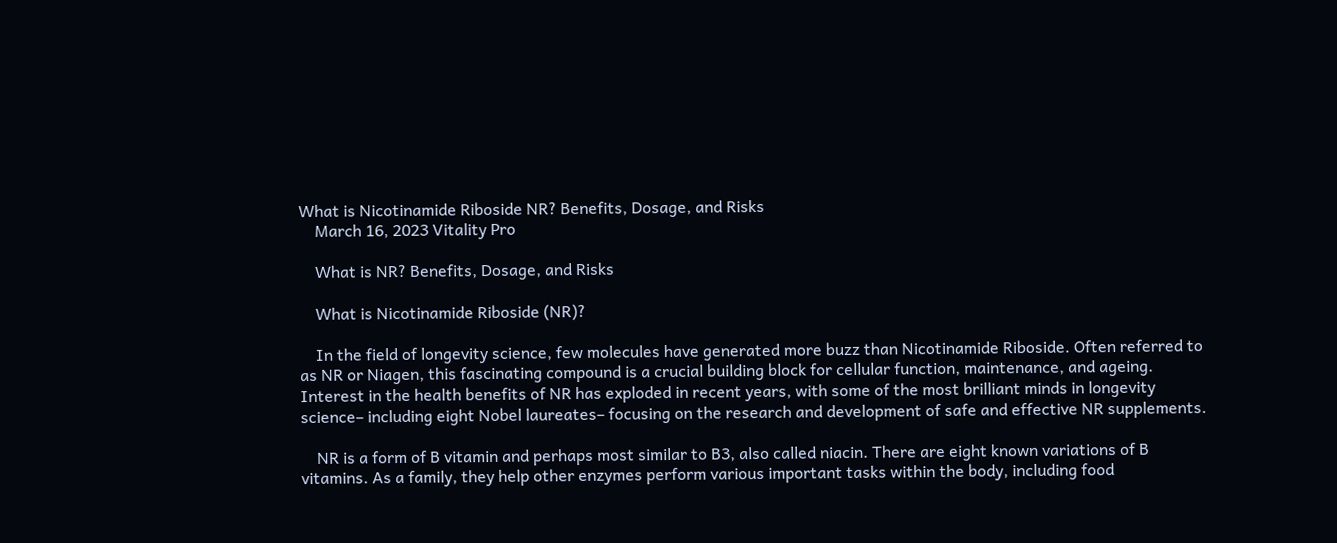What is Nicotinamide Riboside NR? Benefits, Dosage, and Risks
    March 16, 2023 Vitality Pro

    What is NR? Benefits, Dosage, and Risks

    What is Nicotinamide Riboside (NR)?

    In the field of longevity science, few molecules have generated more buzz than Nicotinamide Riboside. Often referred to as NR or Niagen, this fascinating compound is a crucial building block for cellular function, maintenance, and ageing. Interest in the health benefits of NR has exploded in recent years, with some of the most brilliant minds in longevity science– including eight Nobel laureates– focusing on the research and development of safe and effective NR supplements.

    NR is a form of B vitamin and perhaps most similar to B3, also called niacin. There are eight known variations of B vitamins. As a family, they help other enzymes perform various important tasks within the body, including food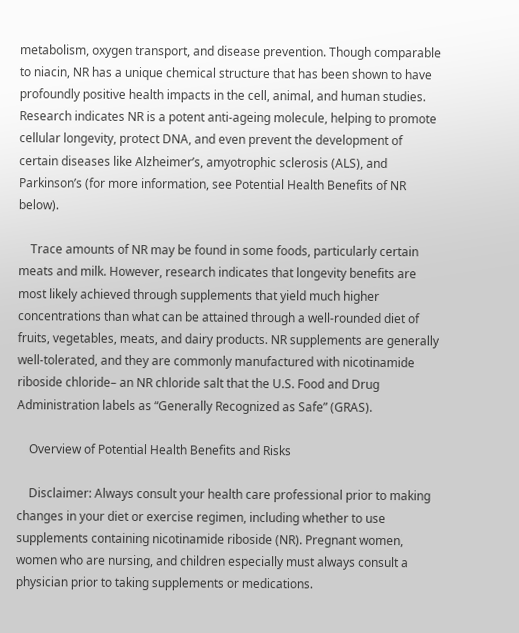metabolism, oxygen transport, and disease prevention. Though comparable to niacin, NR has a unique chemical structure that has been shown to have profoundly positive health impacts in the cell, animal, and human studies. Research indicates NR is a potent anti-ageing molecule, helping to promote cellular longevity, protect DNA, and even prevent the development of certain diseases like Alzheimer’s, amyotrophic sclerosis (ALS), and Parkinson’s (for more information, see Potential Health Benefits of NR below).

    Trace amounts of NR may be found in some foods, particularly certain meats and milk. However, research indicates that longevity benefits are most likely achieved through supplements that yield much higher concentrations than what can be attained through a well-rounded diet of fruits, vegetables, meats, and dairy products. NR supplements are generally well-tolerated, and they are commonly manufactured with nicotinamide riboside chloride– an NR chloride salt that the U.S. Food and Drug Administration labels as “Generally Recognized as Safe” (GRAS).

    Overview of Potential Health Benefits and Risks

    Disclaimer: Always consult your health care professional prior to making changes in your diet or exercise regimen, including whether to use supplements containing nicotinamide riboside (NR). Pregnant women, women who are nursing, and children especially must always consult a physician prior to taking supplements or medications.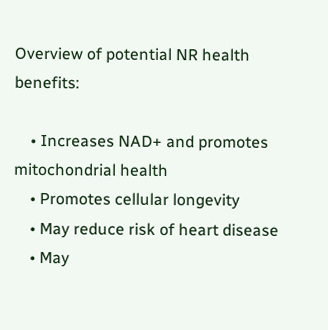Overview of potential NR health benefits:

    • Increases NAD+ and promotes mitochondrial health
    • Promotes cellular longevity
    • May reduce risk of heart disease
    • May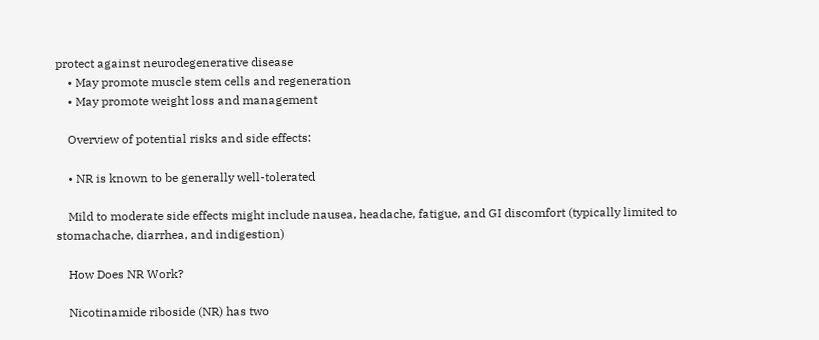protect against neurodegenerative disease
    • May promote muscle stem cells and regeneration
    • May promote weight loss and management

    Overview of potential risks and side effects:

    • NR is known to be generally well-tolerated

    Mild to moderate side effects might include nausea, headache, fatigue, and GI discomfort (typically limited to stomachache, diarrhea, and indigestion)

    How Does NR Work?

    Nicotinamide riboside (NR) has two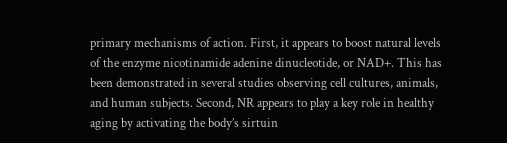primary mechanisms of action. First, it appears to boost natural levels of the enzyme nicotinamide adenine dinucleotide, or NAD+. This has been demonstrated in several studies observing cell cultures, animals, and human subjects. Second, NR appears to play a key role in healthy aging by activating the body’s sirtuin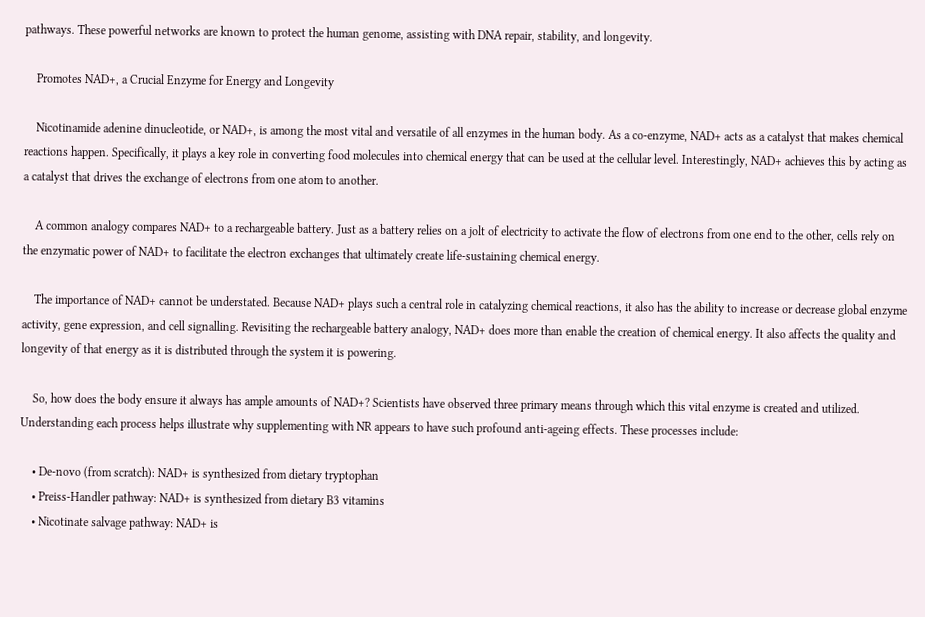pathways. These powerful networks are known to protect the human genome, assisting with DNA repair, stability, and longevity.

    Promotes NAD+, a Crucial Enzyme for Energy and Longevity

    Nicotinamide adenine dinucleotide, or NAD+, is among the most vital and versatile of all enzymes in the human body. As a co-enzyme, NAD+ acts as a catalyst that makes chemical reactions happen. Specifically, it plays a key role in converting food molecules into chemical energy that can be used at the cellular level. Interestingly, NAD+ achieves this by acting as a catalyst that drives the exchange of electrons from one atom to another.

    A common analogy compares NAD+ to a rechargeable battery. Just as a battery relies on a jolt of electricity to activate the flow of electrons from one end to the other, cells rely on the enzymatic power of NAD+ to facilitate the electron exchanges that ultimately create life-sustaining chemical energy.

    The importance of NAD+ cannot be understated. Because NAD+ plays such a central role in catalyzing chemical reactions, it also has the ability to increase or decrease global enzyme activity, gene expression, and cell signalling. Revisiting the rechargeable battery analogy, NAD+ does more than enable the creation of chemical energy. It also affects the quality and longevity of that energy as it is distributed through the system it is powering.

    So, how does the body ensure it always has ample amounts of NAD+? Scientists have observed three primary means through which this vital enzyme is created and utilized. Understanding each process helps illustrate why supplementing with NR appears to have such profound anti-ageing effects. These processes include:

    • De-novo (from scratch): NAD+ is synthesized from dietary tryptophan
    • Preiss-Handler pathway: NAD+ is synthesized from dietary B3 vitamins
    • Nicotinate salvage pathway: NAD+ is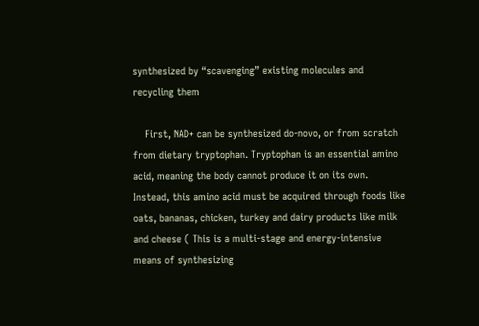synthesized by “scavenging” existing molecules and recycling them

    First, NAD+ can be synthesized do-novo, or from scratch from dietary tryptophan. Tryptophan is an essential amino acid, meaning the body cannot produce it on its own. Instead, this amino acid must be acquired through foods like oats, bananas, chicken, turkey and dairy products like milk and cheese ( This is a multi-stage and energy-intensive means of synthesizing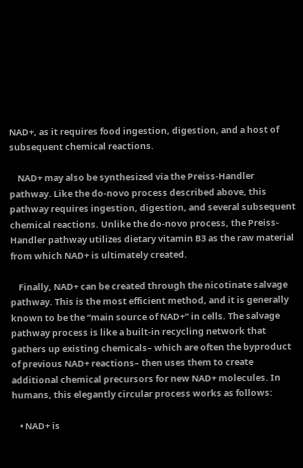NAD+, as it requires food ingestion, digestion, and a host of subsequent chemical reactions.

    NAD+ may also be synthesized via the Preiss-Handler pathway. Like the do-novo process described above, this pathway requires ingestion, digestion, and several subsequent chemical reactions. Unlike the do-novo process, the Preiss-Handler pathway utilizes dietary vitamin B3 as the raw material from which NAD+ is ultimately created.

    Finally, NAD+ can be created through the nicotinate salvage pathway. This is the most efficient method, and it is generally known to be the “main source of NAD+” in cells. The salvage pathway process is like a built-in recycling network that gathers up existing chemicals– which are often the byproduct of previous NAD+ reactions– then uses them to create additional chemical precursors for new NAD+ molecules. In humans, this elegantly circular process works as follows:

    • NAD+ is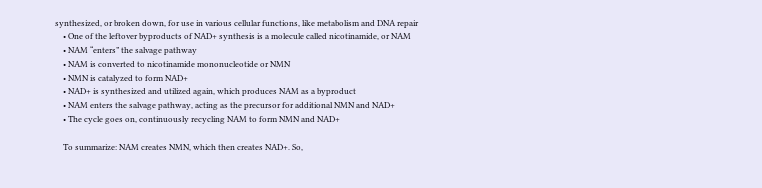synthesized, or broken down, for use in various cellular functions, like metabolism and DNA repair
    • One of the leftover byproducts of NAD+ synthesis is a molecule called nicotinamide, or NAM
    • NAM “enters” the salvage pathway
    • NAM is converted to nicotinamide mononucleotide or NMN
    • NMN is catalyzed to form NAD+
    • NAD+ is synthesized and utilized again, which produces NAM as a byproduct
    • NAM enters the salvage pathway, acting as the precursor for additional NMN and NAD+
    • The cycle goes on, continuously recycling NAM to form NMN and NAD+

    To summarize: NAM creates NMN, which then creates NAD+. So,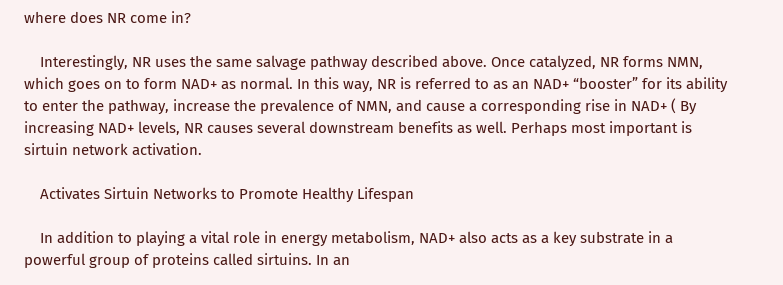where does NR come in?

    Interestingly, NR uses the same salvage pathway described above. Once catalyzed, NR forms NMN, which goes on to form NAD+ as normal. In this way, NR is referred to as an NAD+ “booster” for its ability to enter the pathway, increase the prevalence of NMN, and cause a corresponding rise in NAD+ ( By increasing NAD+ levels, NR causes several downstream benefits as well. Perhaps most important is sirtuin network activation.

    Activates Sirtuin Networks to Promote Healthy Lifespan

    In addition to playing a vital role in energy metabolism, NAD+ also acts as a key substrate in a powerful group of proteins called sirtuins. In an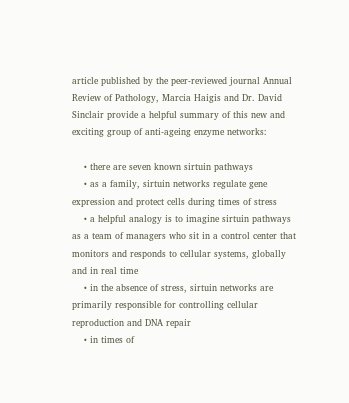article published by the peer-reviewed journal Annual Review of Pathology, Marcia Haigis and Dr. David Sinclair provide a helpful summary of this new and exciting group of anti-ageing enzyme networks:

    • there are seven known sirtuin pathways
    • as a family, sirtuin networks regulate gene expression and protect cells during times of stress
    • a helpful analogy is to imagine sirtuin pathways as a team of managers who sit in a control center that monitors and responds to cellular systems, globally and in real time
    • in the absence of stress, sirtuin networks are primarily responsible for controlling cellular reproduction and DNA repair
    • in times of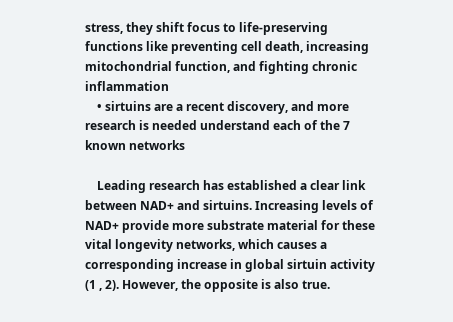stress, they shift focus to life-preserving functions like preventing cell death, increasing mitochondrial function, and fighting chronic inflammation
    • sirtuins are a recent discovery, and more research is needed understand each of the 7 known networks

    Leading research has established a clear link between NAD+ and sirtuins. Increasing levels of NAD+ provide more substrate material for these vital longevity networks, which causes a corresponding increase in global sirtuin activity (1 , 2). However, the opposite is also true.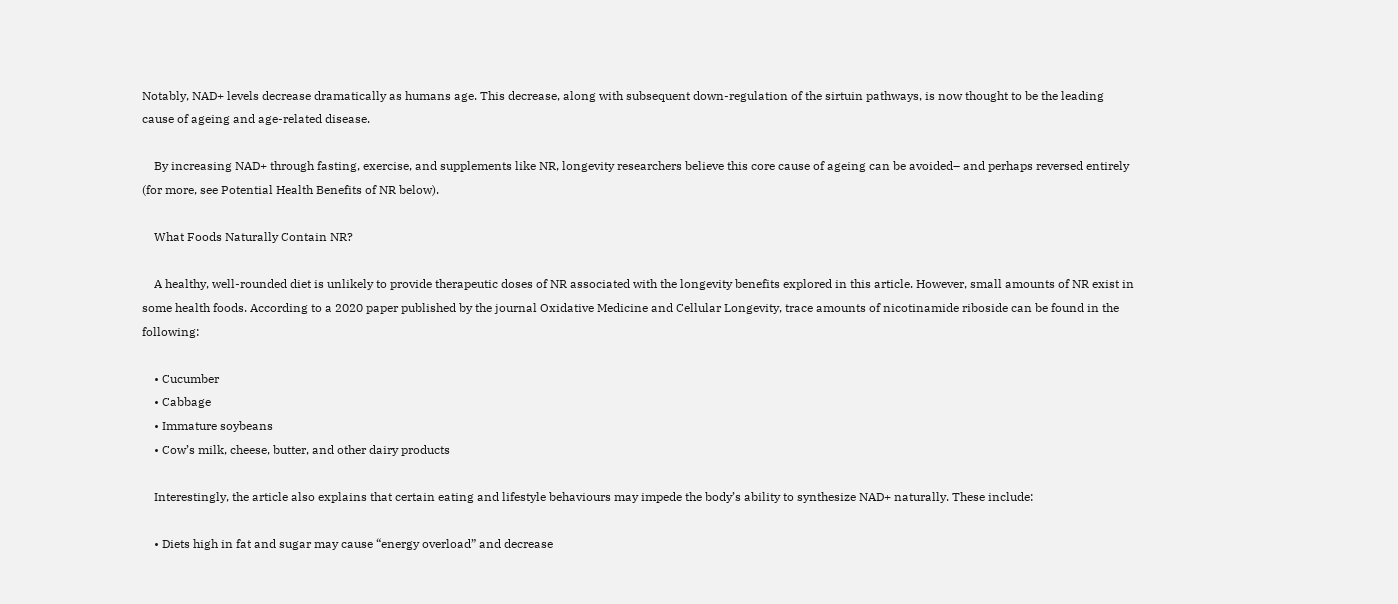Notably, NAD+ levels decrease dramatically as humans age. This decrease, along with subsequent down-regulation of the sirtuin pathways, is now thought to be the leading cause of ageing and age-related disease.

    By increasing NAD+ through fasting, exercise, and supplements like NR, longevity researchers believe this core cause of ageing can be avoided– and perhaps reversed entirely (for more, see Potential Health Benefits of NR below).

    What Foods Naturally Contain NR?

    A healthy, well-rounded diet is unlikely to provide therapeutic doses of NR associated with the longevity benefits explored in this article. However, small amounts of NR exist in some health foods. According to a 2020 paper published by the journal Oxidative Medicine and Cellular Longevity, trace amounts of nicotinamide riboside can be found in the following:

    • Cucumber
    • Cabbage
    • Immature soybeans
    • Cow’s milk, cheese, butter, and other dairy products

    Interestingly, the article also explains that certain eating and lifestyle behaviours may impede the body’s ability to synthesize NAD+ naturally. These include:

    • Diets high in fat and sugar may cause “energy overload” and decrease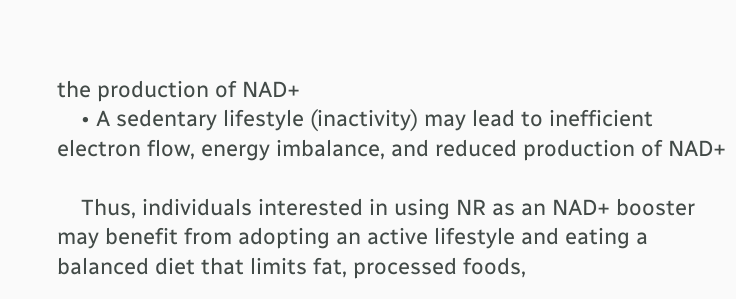the production of NAD+
    • A sedentary lifestyle (inactivity) may lead to inefficient electron flow, energy imbalance, and reduced production of NAD+

    Thus, individuals interested in using NR as an NAD+ booster may benefit from adopting an active lifestyle and eating a balanced diet that limits fat, processed foods,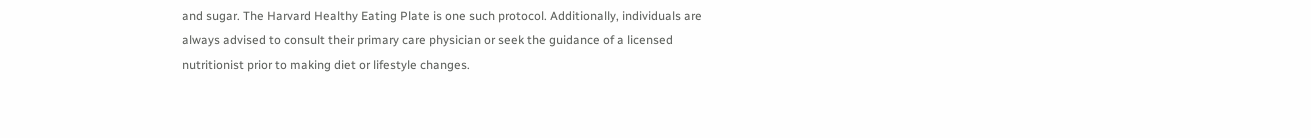and sugar. The Harvard Healthy Eating Plate is one such protocol. Additionally, individuals are always advised to consult their primary care physician or seek the guidance of a licensed nutritionist prior to making diet or lifestyle changes.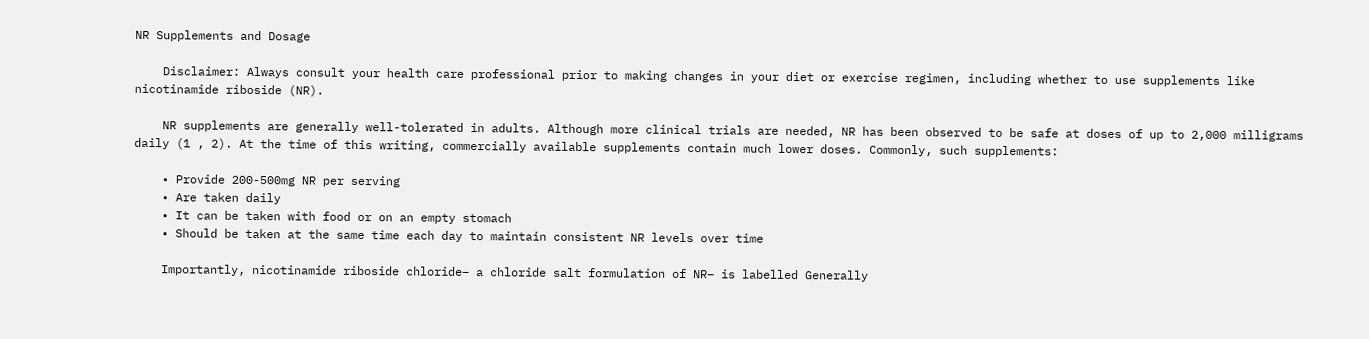NR Supplements and Dosage

    Disclaimer: Always consult your health care professional prior to making changes in your diet or exercise regimen, including whether to use supplements like nicotinamide riboside (NR).

    NR supplements are generally well-tolerated in adults. Although more clinical trials are needed, NR has been observed to be safe at doses of up to 2,000 milligrams daily (1 , 2). At the time of this writing, commercially available supplements contain much lower doses. Commonly, such supplements:

    • Provide 200-500mg NR per serving
    • Are taken daily
    • It can be taken with food or on an empty stomach
    • Should be taken at the same time each day to maintain consistent NR levels over time

    Importantly, nicotinamide riboside chloride– a chloride salt formulation of NR– is labelled Generally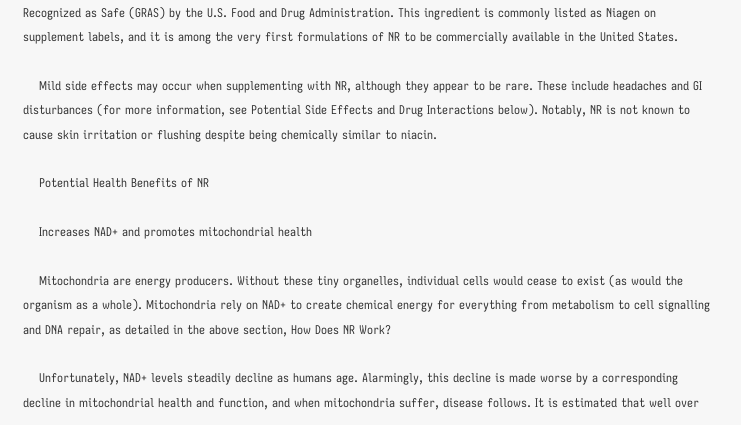Recognized as Safe (GRAS) by the U.S. Food and Drug Administration. This ingredient is commonly listed as Niagen on supplement labels, and it is among the very first formulations of NR to be commercially available in the United States.

    Mild side effects may occur when supplementing with NR, although they appear to be rare. These include headaches and GI disturbances (for more information, see Potential Side Effects and Drug Interactions below). Notably, NR is not known to cause skin irritation or flushing despite being chemically similar to niacin.

    Potential Health Benefits of NR

    Increases NAD+ and promotes mitochondrial health

    Mitochondria are energy producers. Without these tiny organelles, individual cells would cease to exist (as would the organism as a whole). Mitochondria rely on NAD+ to create chemical energy for everything from metabolism to cell signalling and DNA repair, as detailed in the above section, How Does NR Work?

    Unfortunately, NAD+ levels steadily decline as humans age. Alarmingly, this decline is made worse by a corresponding decline in mitochondrial health and function, and when mitochondria suffer, disease follows. It is estimated that well over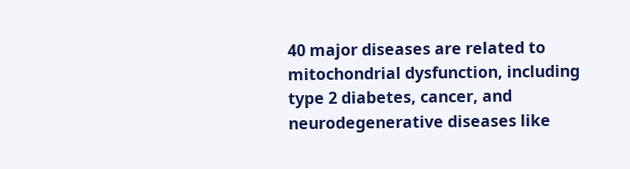40 major diseases are related to mitochondrial dysfunction, including type 2 diabetes, cancer, and neurodegenerative diseases like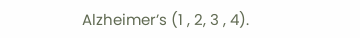Alzheimer’s (1 , 2, 3 , 4).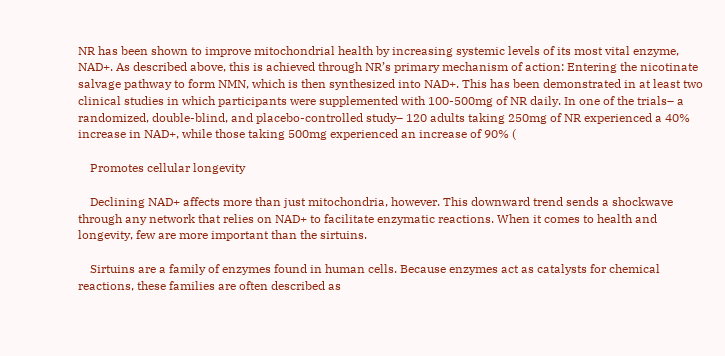NR has been shown to improve mitochondrial health by increasing systemic levels of its most vital enzyme, NAD+. As described above, this is achieved through NR’s primary mechanism of action: Entering the nicotinate salvage pathway to form NMN, which is then synthesized into NAD+. This has been demonstrated in at least two clinical studies in which participants were supplemented with 100-500mg of NR daily. In one of the trials– a randomized, double-blind, and placebo-controlled study– 120 adults taking 250mg of NR experienced a 40% increase in NAD+, while those taking 500mg experienced an increase of 90% (

    Promotes cellular longevity

    Declining NAD+ affects more than just mitochondria, however. This downward trend sends a shockwave through any network that relies on NAD+ to facilitate enzymatic reactions. When it comes to health and longevity, few are more important than the sirtuins.

    Sirtuins are a family of enzymes found in human cells. Because enzymes act as catalysts for chemical reactions, these families are often described as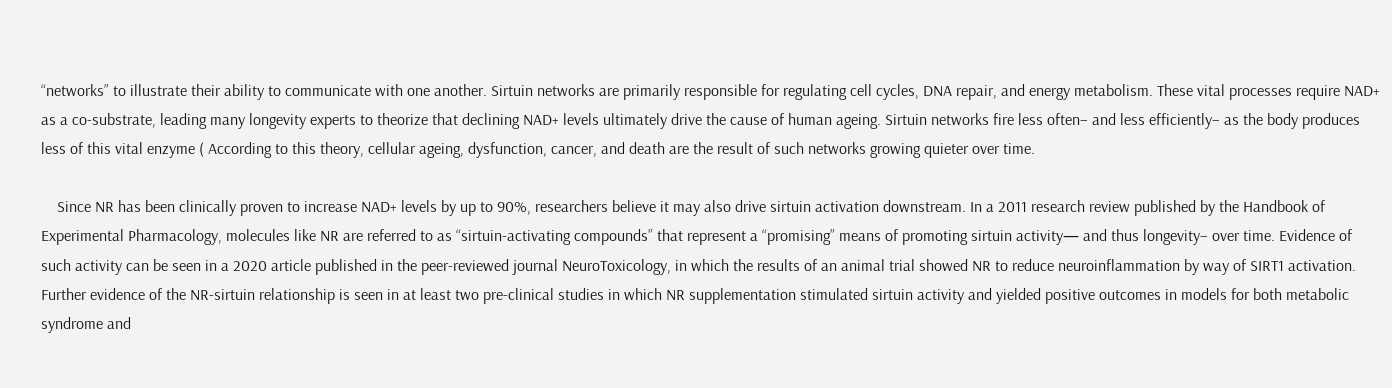“networks” to illustrate their ability to communicate with one another. Sirtuin networks are primarily responsible for regulating cell cycles, DNA repair, and energy metabolism. These vital processes require NAD+ as a co-substrate, leading many longevity experts to theorize that declining NAD+ levels ultimately drive the cause of human ageing. Sirtuin networks fire less often– and less efficiently– as the body produces less of this vital enzyme ( According to this theory, cellular ageing, dysfunction, cancer, and death are the result of such networks growing quieter over time.

    Since NR has been clinically proven to increase NAD+ levels by up to 90%, researchers believe it may also drive sirtuin activation downstream. In a 2011 research review published by the Handbook of Experimental Pharmacology, molecules like NR are referred to as “sirtuin-activating compounds” that represent a “promising” means of promoting sirtuin activity— and thus longevity– over time. Evidence of such activity can be seen in a 2020 article published in the peer-reviewed journal NeuroToxicology, in which the results of an animal trial showed NR to reduce neuroinflammation by way of SIRT1 activation. Further evidence of the NR-sirtuin relationship is seen in at least two pre-clinical studies in which NR supplementation stimulated sirtuin activity and yielded positive outcomes in models for both metabolic syndrome and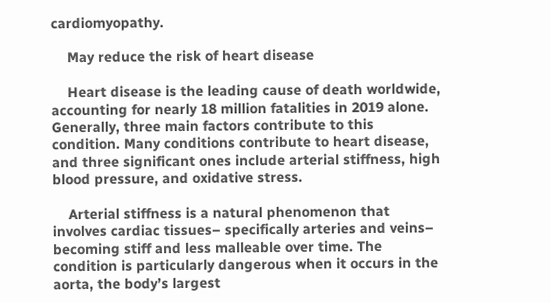cardiomyopathy.

    May reduce the risk of heart disease

    Heart disease is the leading cause of death worldwide, accounting for nearly 18 million fatalities in 2019 alone. Generally, three main factors contribute to this condition. Many conditions contribute to heart disease, and three significant ones include arterial stiffness, high blood pressure, and oxidative stress.

    Arterial stiffness is a natural phenomenon that involves cardiac tissues– specifically arteries and veins– becoming stiff and less malleable over time. The condition is particularly dangerous when it occurs in the aorta, the body’s largest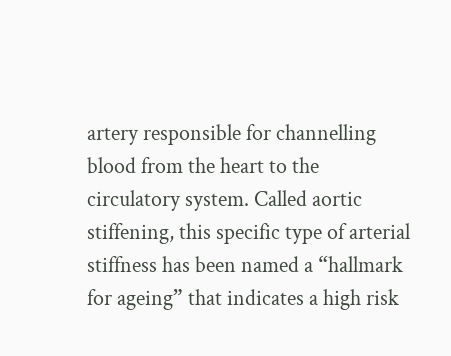artery responsible for channelling blood from the heart to the circulatory system. Called aortic stiffening, this specific type of arterial stiffness has been named a “hallmark for ageing” that indicates a high risk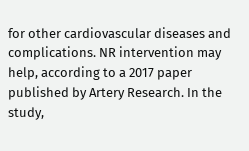for other cardiovascular diseases and complications. NR intervention may help, according to a 2017 paper published by Artery Research. In the study,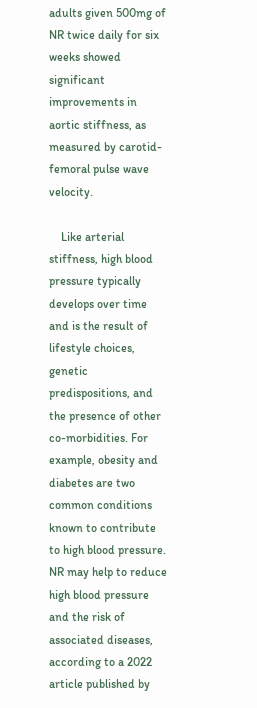adults given 500mg of NR twice daily for six weeks showed significant improvements in aortic stiffness, as measured by carotid-femoral pulse wave velocity.

    Like arterial stiffness, high blood pressure typically develops over time and is the result of lifestyle choices, genetic predispositions, and the presence of other co-morbidities. For example, obesity and diabetes are two common conditions known to contribute to high blood pressure. NR may help to reduce high blood pressure and the risk of associated diseases, according to a 2022 article published by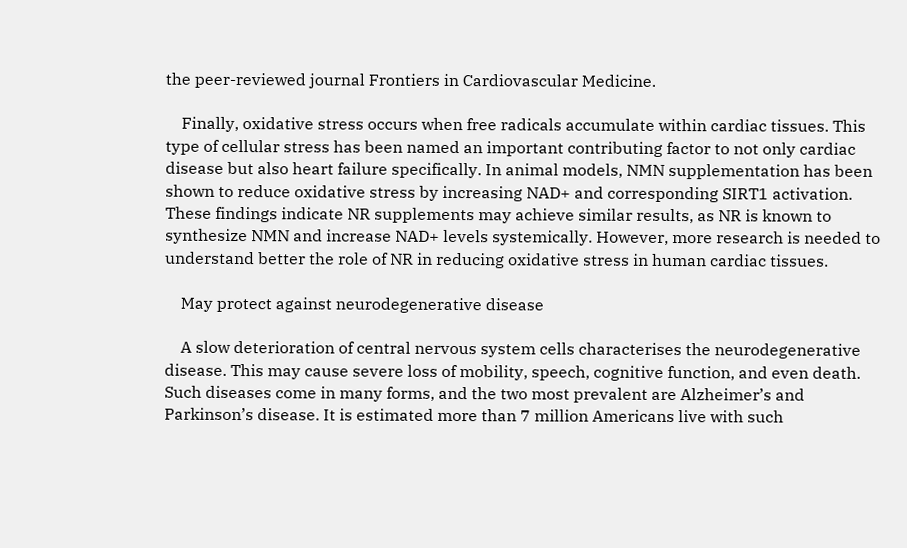the peer-reviewed journal Frontiers in Cardiovascular Medicine.

    Finally, oxidative stress occurs when free radicals accumulate within cardiac tissues. This type of cellular stress has been named an important contributing factor to not only cardiac disease but also heart failure specifically. In animal models, NMN supplementation has been shown to reduce oxidative stress by increasing NAD+ and corresponding SIRT1 activation. These findings indicate NR supplements may achieve similar results, as NR is known to synthesize NMN and increase NAD+ levels systemically. However, more research is needed to understand better the role of NR in reducing oxidative stress in human cardiac tissues.

    May protect against neurodegenerative disease

    A slow deterioration of central nervous system cells characterises the neurodegenerative disease. This may cause severe loss of mobility, speech, cognitive function, and even death. Such diseases come in many forms, and the two most prevalent are Alzheimer’s and Parkinson’s disease. It is estimated more than 7 million Americans live with such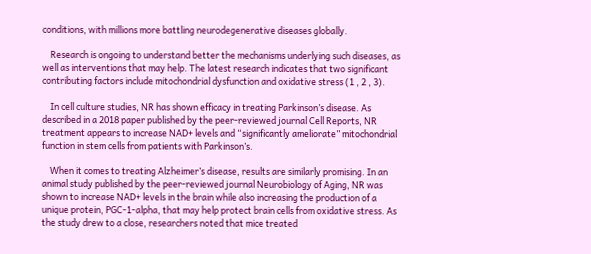conditions, with millions more battling neurodegenerative diseases globally.

    Research is ongoing to understand better the mechanisms underlying such diseases, as well as interventions that may help. The latest research indicates that two significant contributing factors include mitochondrial dysfunction and oxidative stress (1 , 2 , 3).

    In cell culture studies, NR has shown efficacy in treating Parkinson’s disease. As described in a 2018 paper published by the peer-reviewed journal Cell Reports, NR treatment appears to increase NAD+ levels and “significantly ameliorate” mitochondrial function in stem cells from patients with Parkinson’s.

    When it comes to treating Alzheimer’s disease, results are similarly promising. In an animal study published by the peer-reviewed journal Neurobiology of Aging, NR was shown to increase NAD+ levels in the brain while also increasing the production of a unique protein, PGC-1-alpha, that may help protect brain cells from oxidative stress. As the study drew to a close, researchers noted that mice treated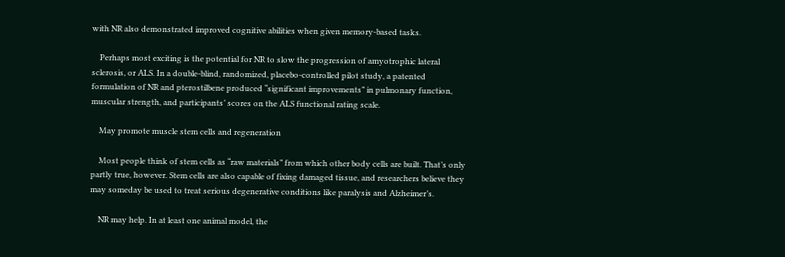with NR also demonstrated improved cognitive abilities when given memory-based tasks.

    Perhaps most exciting is the potential for NR to slow the progression of amyotrophic lateral sclerosis, or ALS. In a double-blind, randomized, placebo-controlled pilot study, a patented formulation of NR and pterostilbene produced “significant improvements” in pulmonary function, muscular strength, and participants’ scores on the ALS functional rating scale.

    May promote muscle stem cells and regeneration

    Most people think of stem cells as “raw materials” from which other body cells are built. That’s only partly true, however. Stem cells are also capable of fixing damaged tissue, and researchers believe they may someday be used to treat serious degenerative conditions like paralysis and Alzheimer’s.

    NR may help. In at least one animal model, the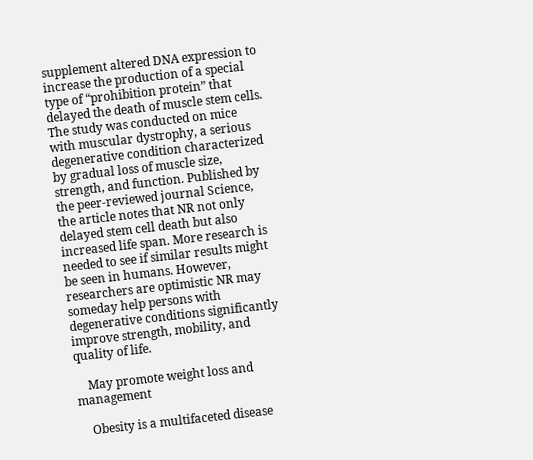supplement altered DNA expression to increase the production of a special type of “prohibition protein” that delayed the death of muscle stem cells. The study was conducted on mice with muscular dystrophy, a serious degenerative condition characterized by gradual loss of muscle size, strength, and function. Published by the peer-reviewed journal Science, the article notes that NR not only delayed stem cell death but also increased life span. More research is needed to see if similar results might be seen in humans. However, researchers are optimistic NR may someday help persons with degenerative conditions significantly improve strength, mobility, and quality of life.

    May promote weight loss and management

    Obesity is a multifaceted disease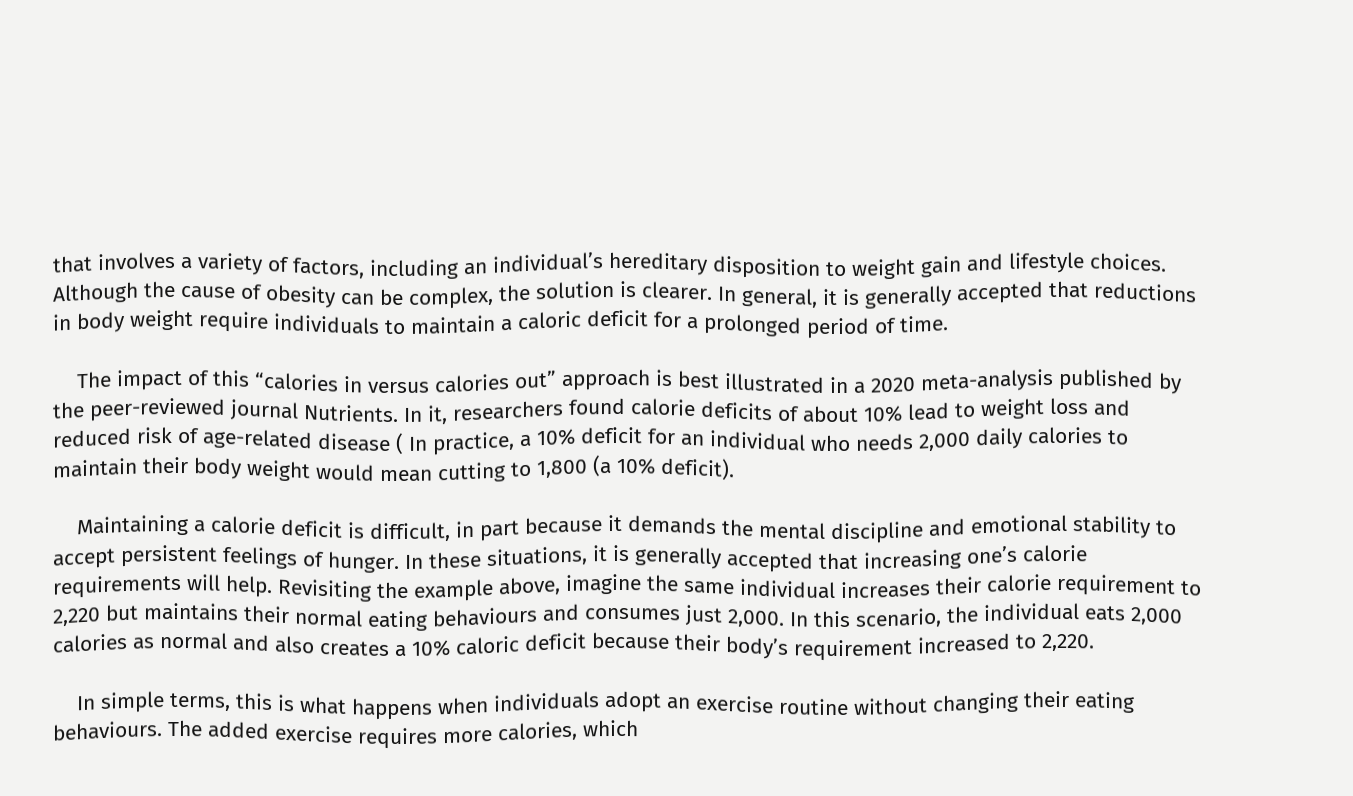that involves a variety of factors, including an individual’s hereditary disposition to weight gain and lifestyle choices. Although the cause of obesity can be complex, the solution is clearer. In general, it is generally accepted that reductions in body weight require individuals to maintain a caloric deficit for a prolonged period of time.

    The impact of this “calories in versus calories out” approach is best illustrated in a 2020 meta-analysis published by the peer-reviewed journal Nutrients. In it, researchers found calorie deficits of about 10% lead to weight loss and reduced risk of age-related disease ( In practice, a 10% deficit for an individual who needs 2,000 daily calories to maintain their body weight would mean cutting to 1,800 (a 10% deficit).

    Maintaining a calorie deficit is difficult, in part because it demands the mental discipline and emotional stability to accept persistent feelings of hunger. In these situations, it is generally accepted that increasing one’s calorie requirements will help. Revisiting the example above, imagine the same individual increases their calorie requirement to 2,220 but maintains their normal eating behaviours and consumes just 2,000. In this scenario, the individual eats 2,000 calories as normal and also creates a 10% caloric deficit because their body’s requirement increased to 2,220.

    In simple terms, this is what happens when individuals adopt an exercise routine without changing their eating behaviours. The added exercise requires more calories, which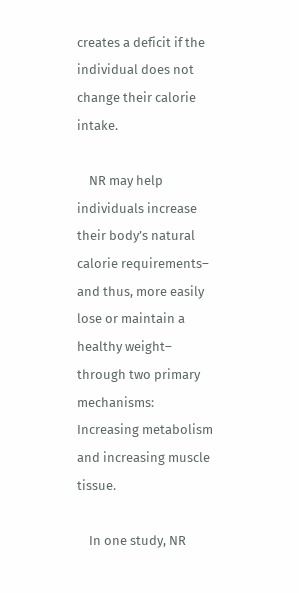creates a deficit if the individual does not change their calorie intake.

    NR may help individuals increase their body’s natural calorie requirements– and thus, more easily lose or maintain a healthy weight– through two primary mechanisms: Increasing metabolism and increasing muscle tissue.

    In one study, NR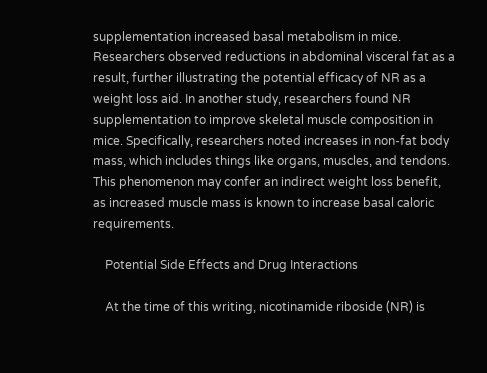supplementation increased basal metabolism in mice. Researchers observed reductions in abdominal visceral fat as a result, further illustrating the potential efficacy of NR as a weight loss aid. In another study, researchers found NR supplementation to improve skeletal muscle composition in mice. Specifically, researchers noted increases in non-fat body mass, which includes things like organs, muscles, and tendons. This phenomenon may confer an indirect weight loss benefit, as increased muscle mass is known to increase basal caloric requirements.

    Potential Side Effects and Drug Interactions

    At the time of this writing, nicotinamide riboside (NR) is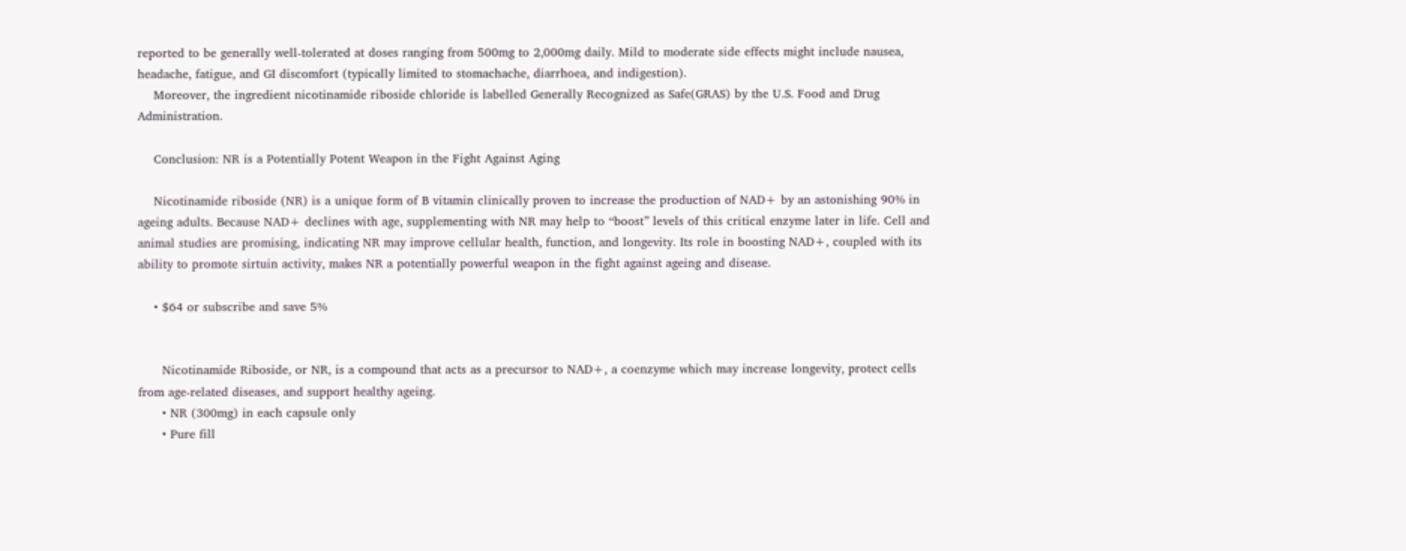reported to be generally well-tolerated at doses ranging from 500mg to 2,000mg daily. Mild to moderate side effects might include nausea, headache, fatigue, and GI discomfort (typically limited to stomachache, diarrhoea, and indigestion).
    Moreover, the ingredient nicotinamide riboside chloride is labelled Generally Recognized as Safe(GRAS) by the U.S. Food and Drug Administration.

    Conclusion: NR is a Potentially Potent Weapon in the Fight Against Aging

    Nicotinamide riboside (NR) is a unique form of B vitamin clinically proven to increase the production of NAD+ by an astonishing 90% in ageing adults. Because NAD+ declines with age, supplementing with NR may help to “boost” levels of this critical enzyme later in life. Cell and animal studies are promising, indicating NR may improve cellular health, function, and longevity. Its role in boosting NAD+, coupled with its ability to promote sirtuin activity, makes NR a potentially powerful weapon in the fight against ageing and disease.

    • $64 or subscribe and save 5%


      Nicotinamide Riboside, or NR, is a compound that acts as a precursor to NAD+, a coenzyme which may increase longevity, protect cells from age-related diseases, and support healthy ageing.
      • NR (300mg) in each capsule only
      • Pure fill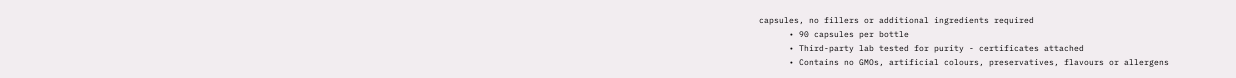capsules, no fillers or additional ingredients required
      • 90 capsules per bottle
      • Third-party lab tested for purity - certificates attached
      • Contains no GMOs, artificial colours, preservatives, flavours or allergens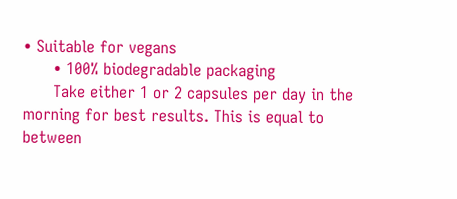• Suitable for vegans
      • 100% biodegradable packaging
      Take either 1 or 2 capsules per day in the morning for best results. This is equal to between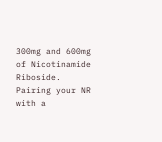300mg and 600mg of Nicotinamide Riboside. Pairing your NR with a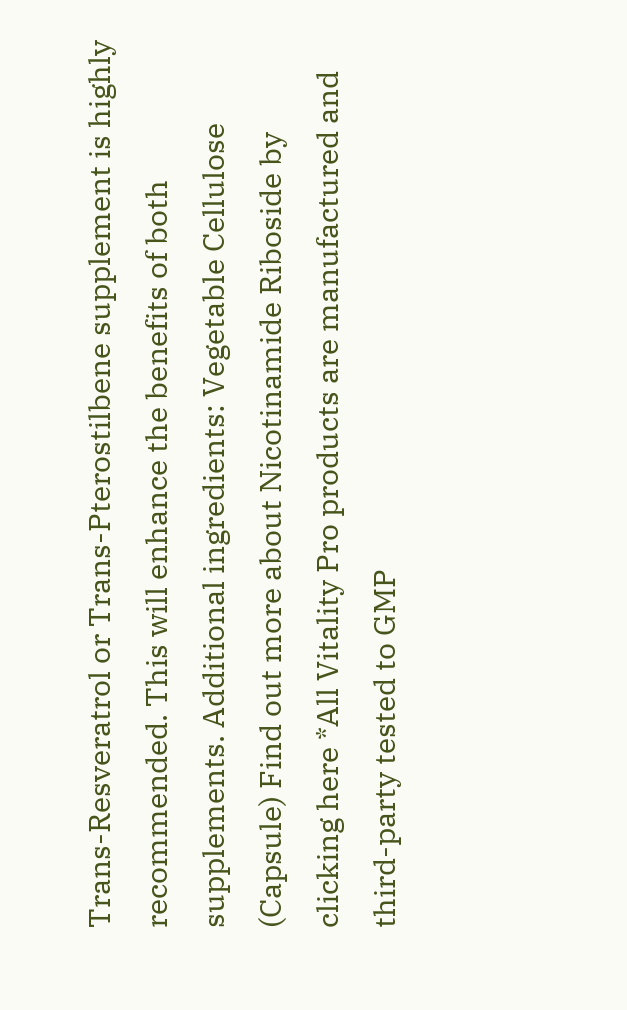Trans-Resveratrol or Trans-Pterostilbene supplement is highly recommended. This will enhance the benefits of both supplements. Additional ingredients: Vegetable Cellulose (Capsule) Find out more about Nicotinamide Riboside by clicking here *All Vitality Pro products are manufactured and third-party tested to GMP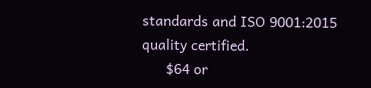standards and ISO 9001:2015 quality certified.
      $64 or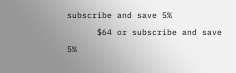subscribe and save 5%
      $64 or subscribe and save 5%